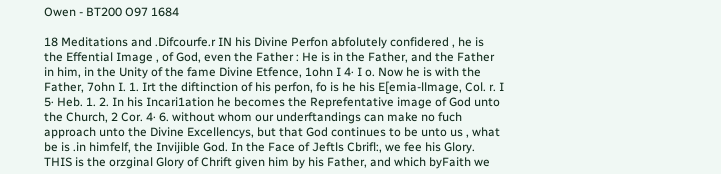Owen - BT200 O97 1684

18 Meditations and .Difcourfe.r IN his Divine Perfon abfolutely confidered , he is the Effential Image , of God, even the Father : He is in the Father, and the Father in him, in the Unity of the fame Divine Etfence, 1ohn I 4· I o. Now he is with the Father, 7ohn I. 1. Irt the diftinction of his perfon, fo is he his E[emia-llmage, Col. r. I 5· Heb. 1. 2. In his Incari1ation he becomes the Reprefentative image of God unto the Church, 2 Cor. 4· 6. without whom our underftandings can make no fuch approach unto the Divine Excellencys, but that God continues to be unto us , what be is .in himfelf, the Invijible God. In the Face of Jeftls Cbrifl:, we fee his Glory. THIS is the orzginal Glory of Chrift given him by his Father, and which byFaith we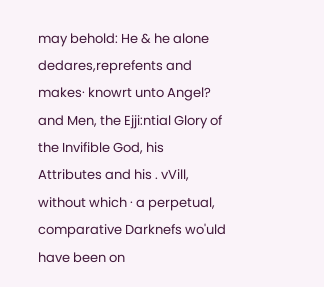may behold: He & he alone dedares,reprefents and makes· knowrt unto Angel? and Men, the Ejji:ntial Glory of the Invifible God, his Attributes and his . vVill, without which · a perpetual, comparative Darknefs wo'uld have been on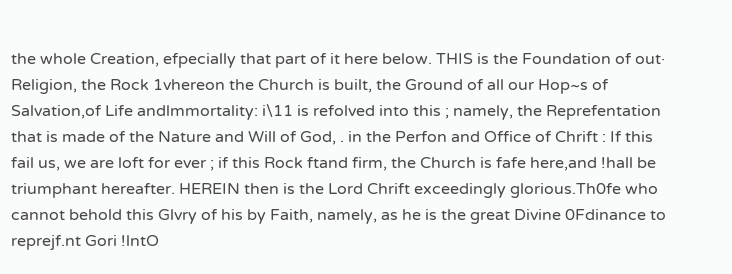the whole Creation, efpecially that part of it here below. THIS is the Foundation of out· Religion, the Rock 1vhereon the Church is built, the Ground of all our Hop~s of Salvation,of Life andlmmortality: i\11 is refolved into this ; namely, the Reprefentation that is made of the Nature and Will of God, . in the Perfon and Office of Chrift : If this fail us, we are loft for ever ; if this Rock ftand firm, the Church is fafe here,and !hall be triumphant hereafter. HEREIN then is the Lord Chrift exceedingly glorious.Th0fe who cannot behold this Glvry of his by Faith, namely, as he is the great Divine 0Fdinance to reprejf.nt Gori !lntO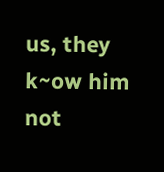us, they k~ow him not